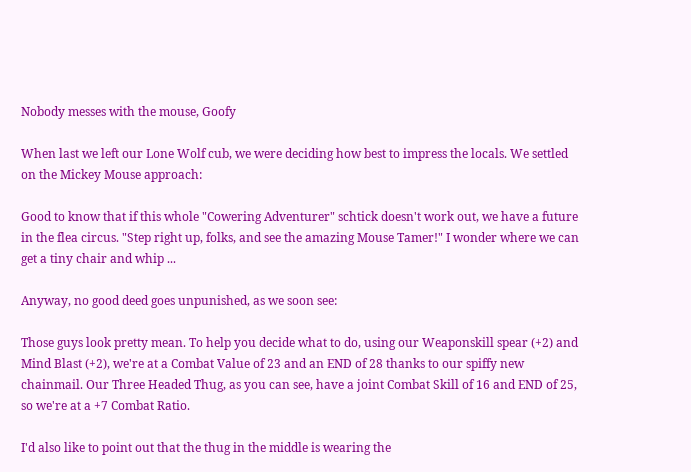Nobody messes with the mouse, Goofy

When last we left our Lone Wolf cub, we were deciding how best to impress the locals. We settled on the Mickey Mouse approach:

Good to know that if this whole "Cowering Adventurer" schtick doesn't work out, we have a future in the flea circus. "Step right up, folks, and see the amazing Mouse Tamer!" I wonder where we can get a tiny chair and whip ...

Anyway, no good deed goes unpunished, as we soon see:

Those guys look pretty mean. To help you decide what to do, using our Weaponskill spear (+2) and Mind Blast (+2), we're at a Combat Value of 23 and an END of 28 thanks to our spiffy new chainmail. Our Three Headed Thug, as you can see, have a joint Combat Skill of 16 and END of 25, so we're at a +7 Combat Ratio.

I'd also like to point out that the thug in the middle is wearing the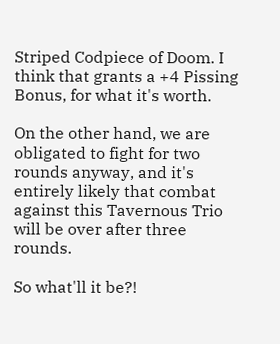Striped Codpiece of Doom. I think that grants a +4 Pissing Bonus, for what it's worth.

On the other hand, we are obligated to fight for two rounds anyway, and it's entirely likely that combat against this Tavernous Trio will be over after three rounds.

So what'll it be?!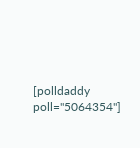[polldaddy poll="5064354"]